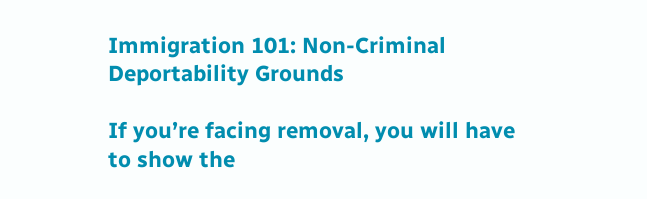Immigration 101: Non-Criminal Deportability Grounds

If you’re facing removal, you will have to show the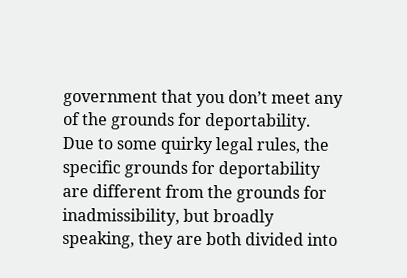government that you don’t meet any of the grounds for deportability. Due to some quirky legal rules, the specific grounds for deportability are different from the grounds for inadmissibility, but broadly speaking, they are both divided into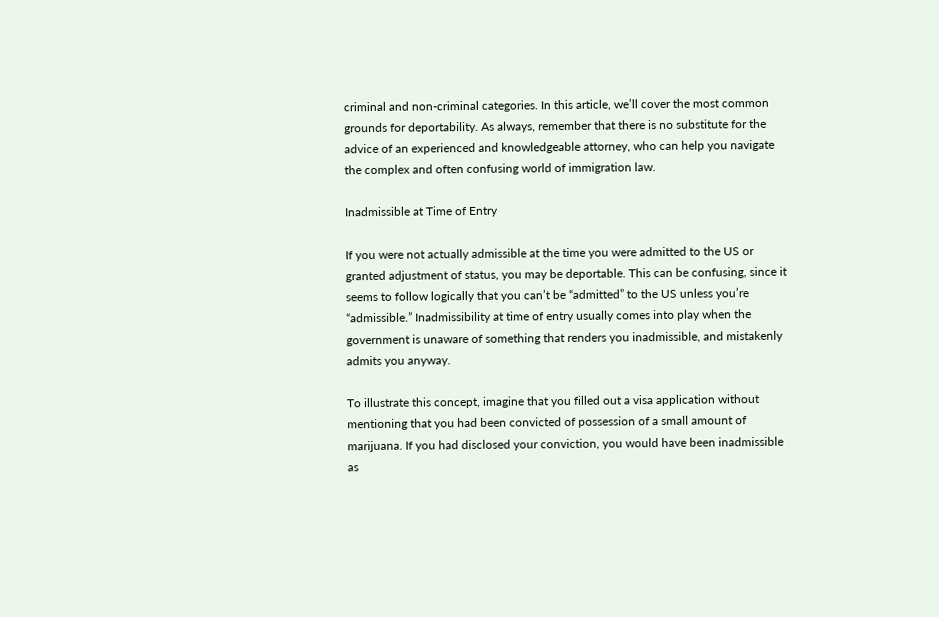criminal and non-criminal categories. In this article, we’ll cover the most common grounds for deportability. As always, remember that there is no substitute for the advice of an experienced and knowledgeable attorney, who can help you navigate the complex and often confusing world of immigration law.

Inadmissible at Time of Entry

If you were not actually admissible at the time you were admitted to the US or granted adjustment of status, you may be deportable. This can be confusing, since it seems to follow logically that you can’t be “admitted” to the US unless you’re “admissible.” Inadmissibility at time of entry usually comes into play when the government is unaware of something that renders you inadmissible, and mistakenly admits you anyway.

To illustrate this concept, imagine that you filled out a visa application without mentioning that you had been convicted of possession of a small amount of marijuana. If you had disclosed your conviction, you would have been inadmissible as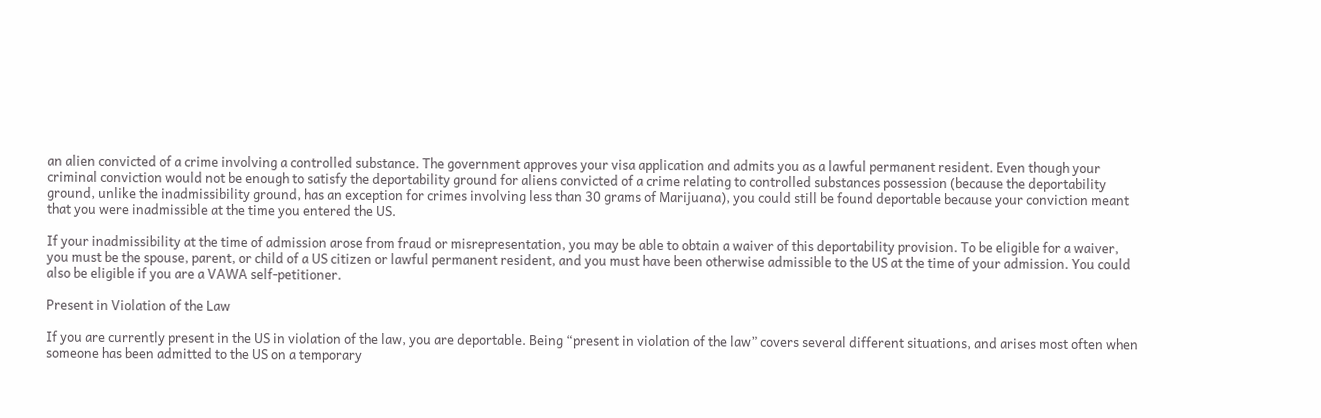an alien convicted of a crime involving a controlled substance. The government approves your visa application and admits you as a lawful permanent resident. Even though your criminal conviction would not be enough to satisfy the deportability ground for aliens convicted of a crime relating to controlled substances possession (because the deportability ground, unlike the inadmissibility ground, has an exception for crimes involving less than 30 grams of Marijuana), you could still be found deportable because your conviction meant that you were inadmissible at the time you entered the US.

If your inadmissibility at the time of admission arose from fraud or misrepresentation, you may be able to obtain a waiver of this deportability provision. To be eligible for a waiver, you must be the spouse, parent, or child of a US citizen or lawful permanent resident, and you must have been otherwise admissible to the US at the time of your admission. You could also be eligible if you are a VAWA self-petitioner.

Present in Violation of the Law

If you are currently present in the US in violation of the law, you are deportable. Being “present in violation of the law” covers several different situations, and arises most often when someone has been admitted to the US on a temporary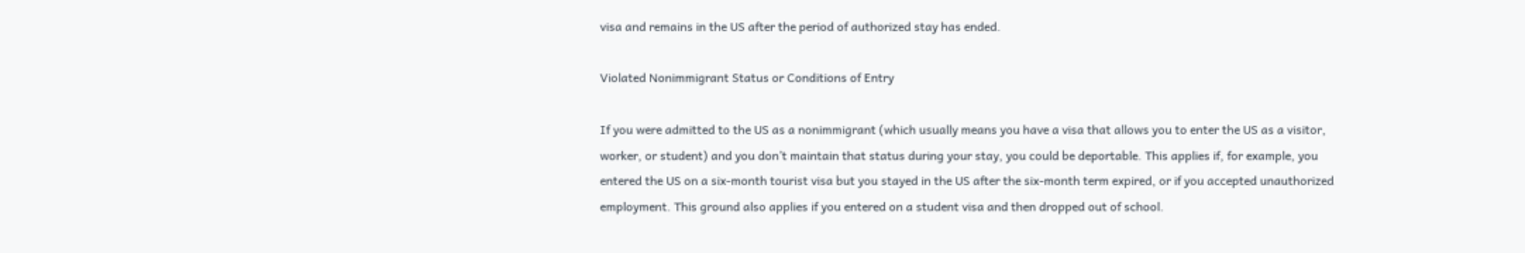visa and remains in the US after the period of authorized stay has ended.

Violated Nonimmigrant Status or Conditions of Entry

If you were admitted to the US as a nonimmigrant (which usually means you have a visa that allows you to enter the US as a visitor, worker, or student) and you don’t maintain that status during your stay, you could be deportable. This applies if, for example, you entered the US on a six-month tourist visa but you stayed in the US after the six-month term expired, or if you accepted unauthorized employment. This ground also applies if you entered on a student visa and then dropped out of school.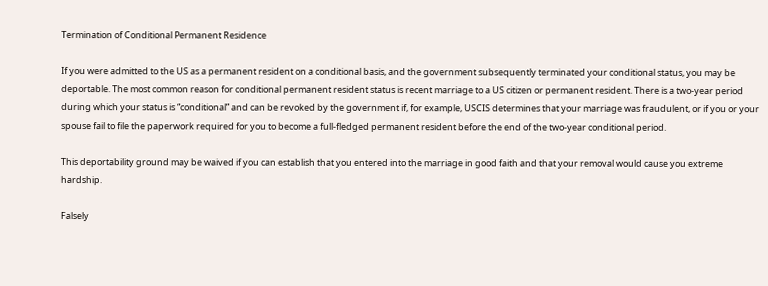Termination of Conditional Permanent Residence

If you were admitted to the US as a permanent resident on a conditional basis, and the government subsequently terminated your conditional status, you may be deportable. The most common reason for conditional permanent resident status is recent marriage to a US citizen or permanent resident. There is a two-year period during which your status is “conditional” and can be revoked by the government if, for example, USCIS determines that your marriage was fraudulent, or if you or your spouse fail to file the paperwork required for you to become a full-fledged permanent resident before the end of the two-year conditional period.

This deportability ground may be waived if you can establish that you entered into the marriage in good faith and that your removal would cause you extreme hardship.

Falsely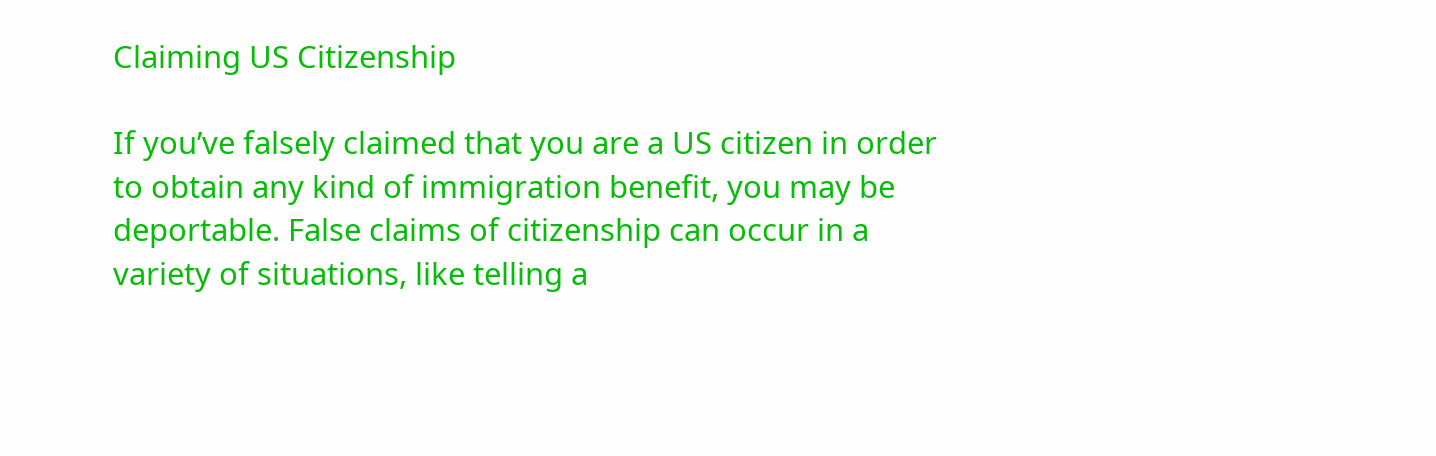Claiming US Citizenship

If you’ve falsely claimed that you are a US citizen in order to obtain any kind of immigration benefit, you may be deportable. False claims of citizenship can occur in a variety of situations, like telling a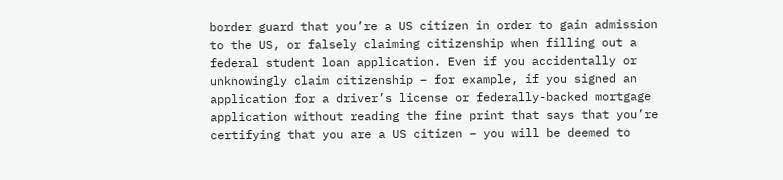border guard that you’re a US citizen in order to gain admission to the US, or falsely claiming citizenship when filling out a federal student loan application. Even if you accidentally or unknowingly claim citizenship – for example, if you signed an application for a driver’s license or federally-backed mortgage application without reading the fine print that says that you’re certifying that you are a US citizen – you will be deemed to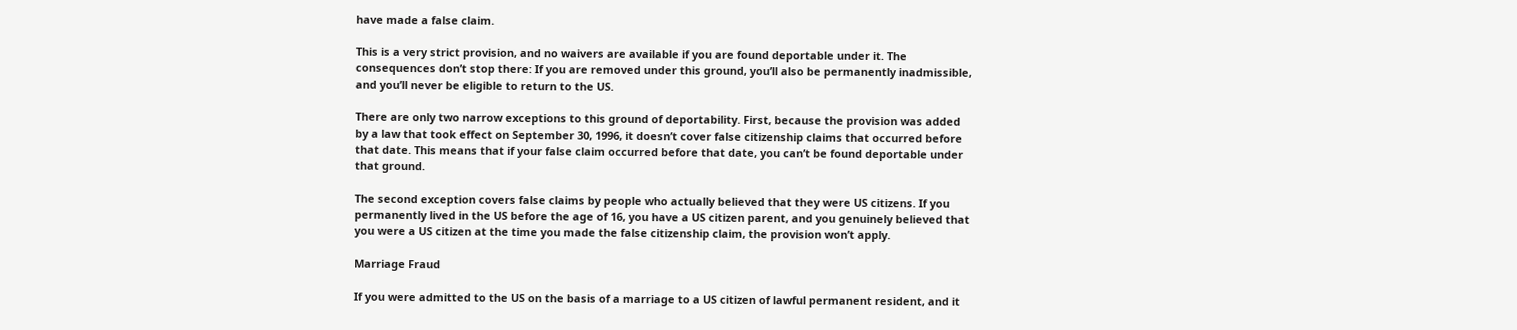have made a false claim.

This is a very strict provision, and no waivers are available if you are found deportable under it. The consequences don’t stop there: If you are removed under this ground, you’ll also be permanently inadmissible, and you’ll never be eligible to return to the US.

There are only two narrow exceptions to this ground of deportability. First, because the provision was added by a law that took effect on September 30, 1996, it doesn’t cover false citizenship claims that occurred before that date. This means that if your false claim occurred before that date, you can’t be found deportable under that ground.

The second exception covers false claims by people who actually believed that they were US citizens. If you permanently lived in the US before the age of 16, you have a US citizen parent, and you genuinely believed that you were a US citizen at the time you made the false citizenship claim, the provision won’t apply.

Marriage Fraud

If you were admitted to the US on the basis of a marriage to a US citizen of lawful permanent resident, and it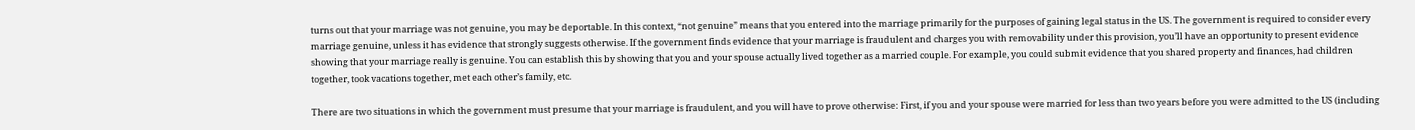turns out that your marriage was not genuine, you may be deportable. In this context, “not genuine” means that you entered into the marriage primarily for the purposes of gaining legal status in the US. The government is required to consider every marriage genuine, unless it has evidence that strongly suggests otherwise. If the government finds evidence that your marriage is fraudulent and charges you with removability under this provision, you’ll have an opportunity to present evidence showing that your marriage really is genuine. You can establish this by showing that you and your spouse actually lived together as a married couple. For example, you could submit evidence that you shared property and finances, had children together, took vacations together, met each other’s family, etc.

There are two situations in which the government must presume that your marriage is fraudulent, and you will have to prove otherwise: First, if you and your spouse were married for less than two years before you were admitted to the US (including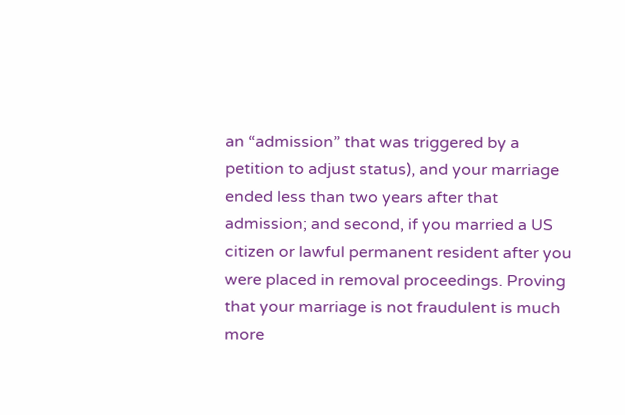an “admission” that was triggered by a petition to adjust status), and your marriage ended less than two years after that admission; and second, if you married a US citizen or lawful permanent resident after you were placed in removal proceedings. Proving that your marriage is not fraudulent is much more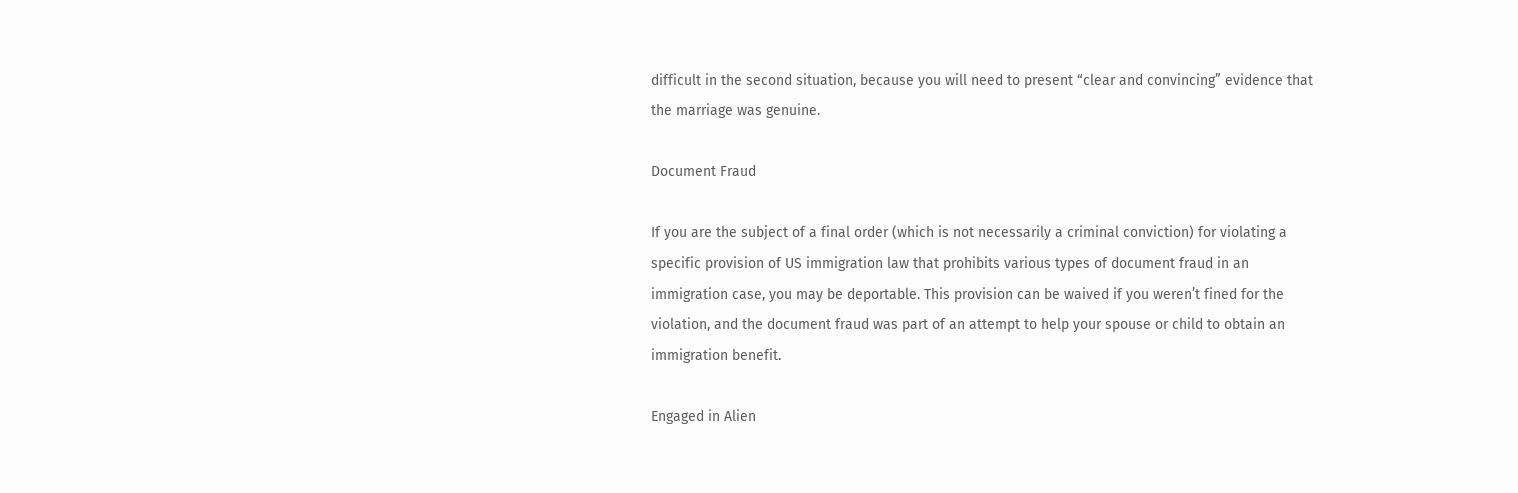difficult in the second situation, because you will need to present “clear and convincing” evidence that the marriage was genuine.

Document Fraud

If you are the subject of a final order (which is not necessarily a criminal conviction) for violating a specific provision of US immigration law that prohibits various types of document fraud in an immigration case, you may be deportable. This provision can be waived if you weren’t fined for the violation, and the document fraud was part of an attempt to help your spouse or child to obtain an immigration benefit.

Engaged in Alien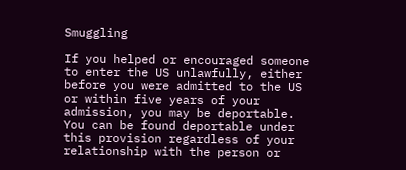Smuggling

If you helped or encouraged someone to enter the US unlawfully, either before you were admitted to the US or within five years of your admission, you may be deportable. You can be found deportable under this provision regardless of your relationship with the person or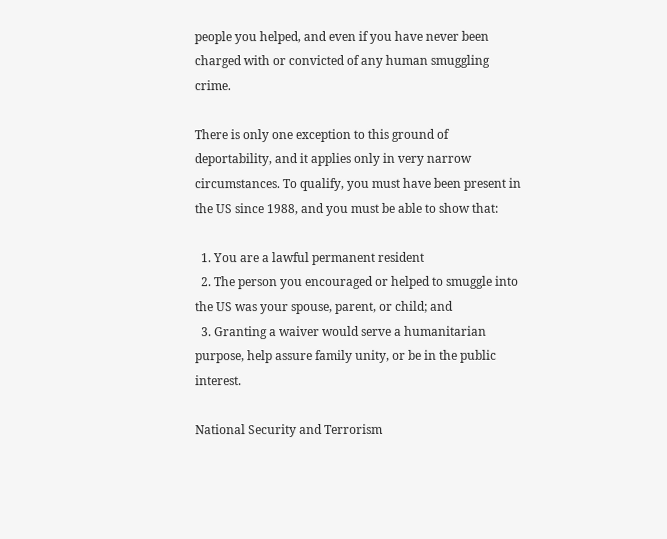people you helped, and even if you have never been charged with or convicted of any human smuggling crime.

There is only one exception to this ground of deportability, and it applies only in very narrow circumstances. To qualify, you must have been present in the US since 1988, and you must be able to show that:

  1. You are a lawful permanent resident
  2. The person you encouraged or helped to smuggle into the US was your spouse, parent, or child; and
  3. Granting a waiver would serve a humanitarian purpose, help assure family unity, or be in the public interest.

National Security and Terrorism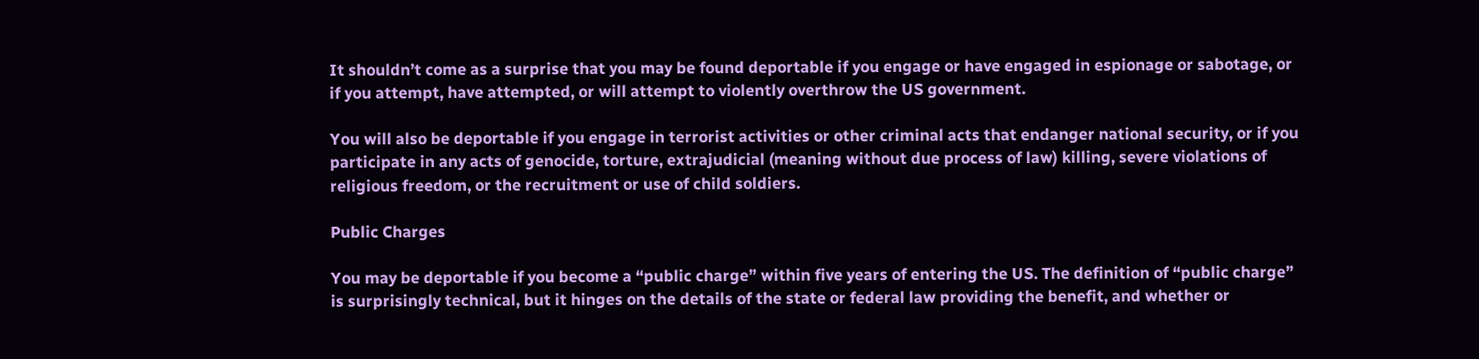It shouldn’t come as a surprise that you may be found deportable if you engage or have engaged in espionage or sabotage, or if you attempt, have attempted, or will attempt to violently overthrow the US government.

You will also be deportable if you engage in terrorist activities or other criminal acts that endanger national security, or if you participate in any acts of genocide, torture, extrajudicial (meaning without due process of law) killing, severe violations of religious freedom, or the recruitment or use of child soldiers.

Public Charges

You may be deportable if you become a “public charge” within five years of entering the US. The definition of “public charge” is surprisingly technical, but it hinges on the details of the state or federal law providing the benefit, and whether or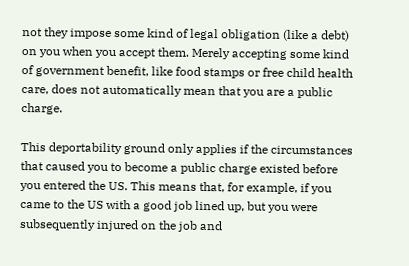not they impose some kind of legal obligation (like a debt) on you when you accept them. Merely accepting some kind of government benefit, like food stamps or free child health care, does not automatically mean that you are a public charge.

This deportability ground only applies if the circumstances that caused you to become a public charge existed before you entered the US. This means that, for example, if you came to the US with a good job lined up, but you were subsequently injured on the job and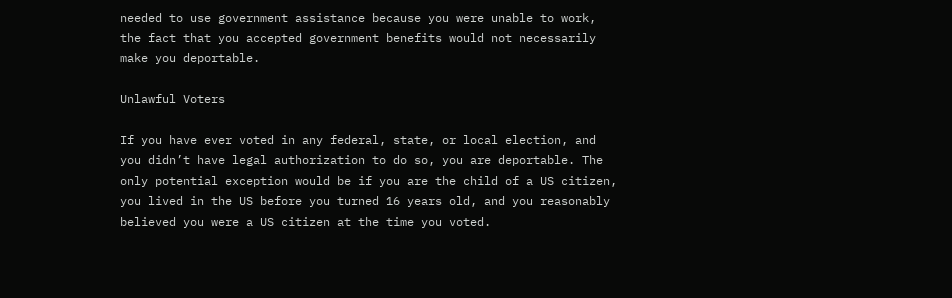needed to use government assistance because you were unable to work, the fact that you accepted government benefits would not necessarily make you deportable.

Unlawful Voters

If you have ever voted in any federal, state, or local election, and you didn’t have legal authorization to do so, you are deportable. The only potential exception would be if you are the child of a US citizen, you lived in the US before you turned 16 years old, and you reasonably believed you were a US citizen at the time you voted.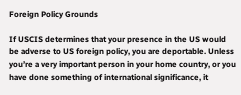Foreign Policy Grounds

If USCIS determines that your presence in the US would be adverse to US foreign policy, you are deportable. Unless you’re a very important person in your home country, or you have done something of international significance, it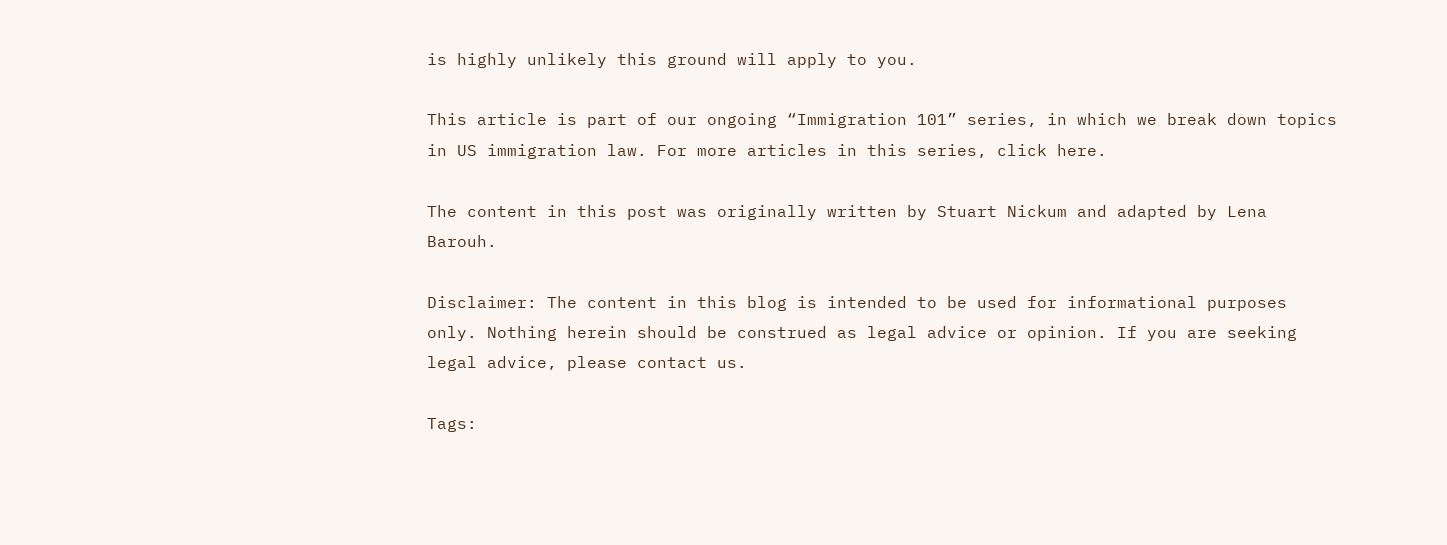is highly unlikely this ground will apply to you.

This article is part of our ongoing “Immigration 101” series, in which we break down topics in US immigration law. For more articles in this series, click here.

The content in this post was originally written by Stuart Nickum and adapted by Lena Barouh.

Disclaimer: The content in this blog is intended to be used for informational purposes only. Nothing herein should be construed as legal advice or opinion. If you are seeking legal advice, please contact us.

Tags: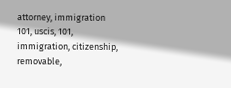attorney, immigration 101, uscis, 101, immigration, citizenship, removable,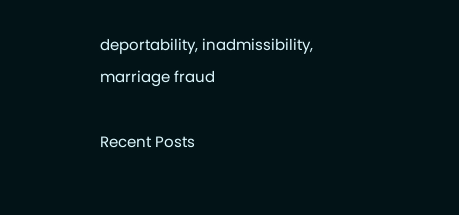deportability, inadmissibility, marriage fraud

Recent Posts